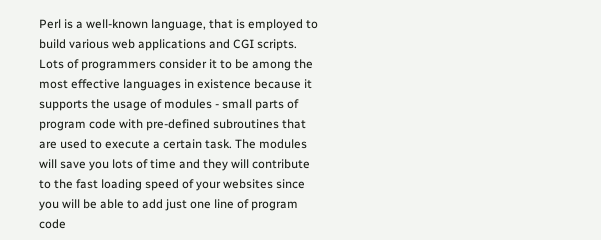Perl is a well-known language, that is employed to build various web applications and CGI scripts. Lots of programmers consider it to be among the most effective languages in existence because it supports the usage of modules - small parts of program code with pre-defined subroutines that are used to execute a certain task. The modules will save you lots of time and they will contribute to the fast loading speed of your websites since you will be able to add just one line of program code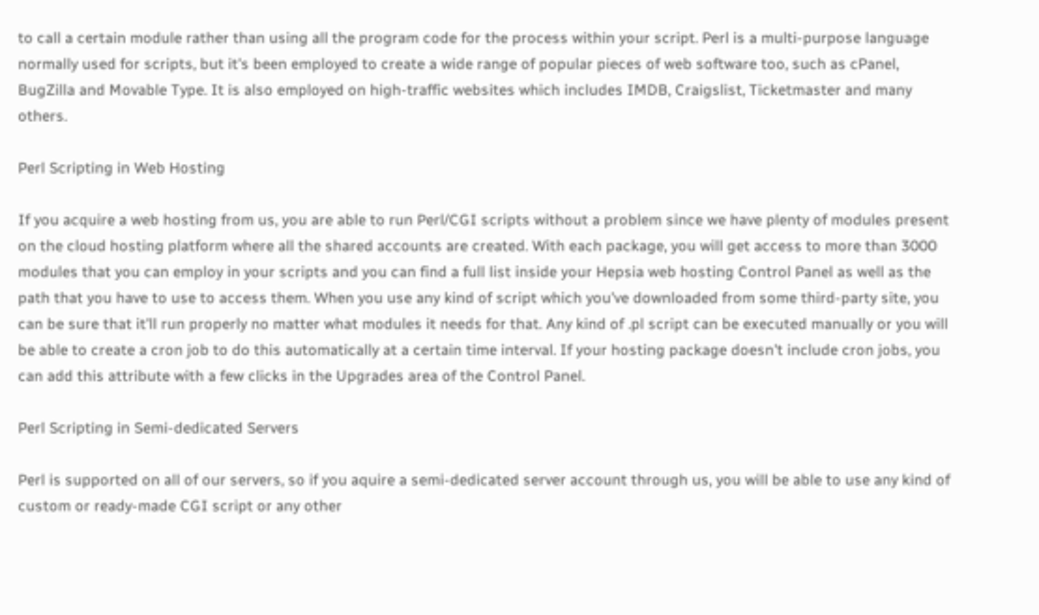to call a certain module rather than using all the program code for the process within your script. Perl is a multi-purpose language normally used for scripts, but it's been employed to create a wide range of popular pieces of web software too, such as cPanel, BugZilla and Movable Type. It is also employed on high-traffic websites which includes IMDB, Craigslist, Ticketmaster and many others.

Perl Scripting in Web Hosting

If you acquire a web hosting from us, you are able to run Perl/CGI scripts without a problem since we have plenty of modules present on the cloud hosting platform where all the shared accounts are created. With each package, you will get access to more than 3000 modules that you can employ in your scripts and you can find a full list inside your Hepsia web hosting Control Panel as well as the path that you have to use to access them. When you use any kind of script which you've downloaded from some third-party site, you can be sure that it'll run properly no matter what modules it needs for that. Any kind of .pl script can be executed manually or you will be able to create a cron job to do this automatically at a certain time interval. If your hosting package doesn't include cron jobs, you can add this attribute with a few clicks in the Upgrades area of the Control Panel.

Perl Scripting in Semi-dedicated Servers

Perl is supported on all of our servers, so if you aquire a semi-dedicated server account through us, you will be able to use any kind of custom or ready-made CGI script or any other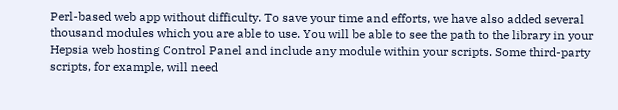Perl-based web app without difficulty. To save your time and efforts, we have also added several thousand modules which you are able to use. You will be able to see the path to the library in your Hepsia web hosting Control Panel and include any module within your scripts. Some third-party scripts, for example, will need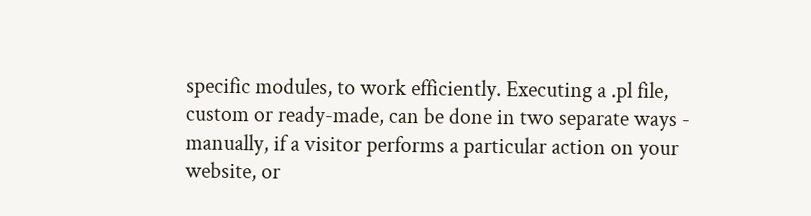specific modules, to work efficiently. Executing a .pl file, custom or ready-made, can be done in two separate ways - manually, if a visitor performs a particular action on your website, or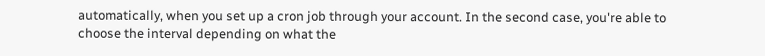automatically, when you set up a cron job through your account. In the second case, you're able to choose the interval depending on what the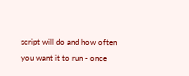script will do and how often you want it to run - once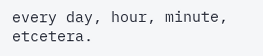every day, hour, minute, etcetera.